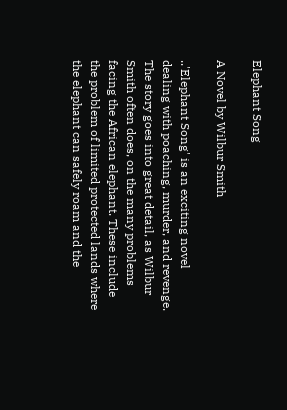Elephant Song

A Novel by Wilbur Smith

..'Elephant Song' is an exciting novel dealing with poaching, murder, and revenge. The story goes into great detail, as Wilbur Smith often does, on the many problems facing the African elephant. These include the problem of limited protected lands where the elephant can safely roam and the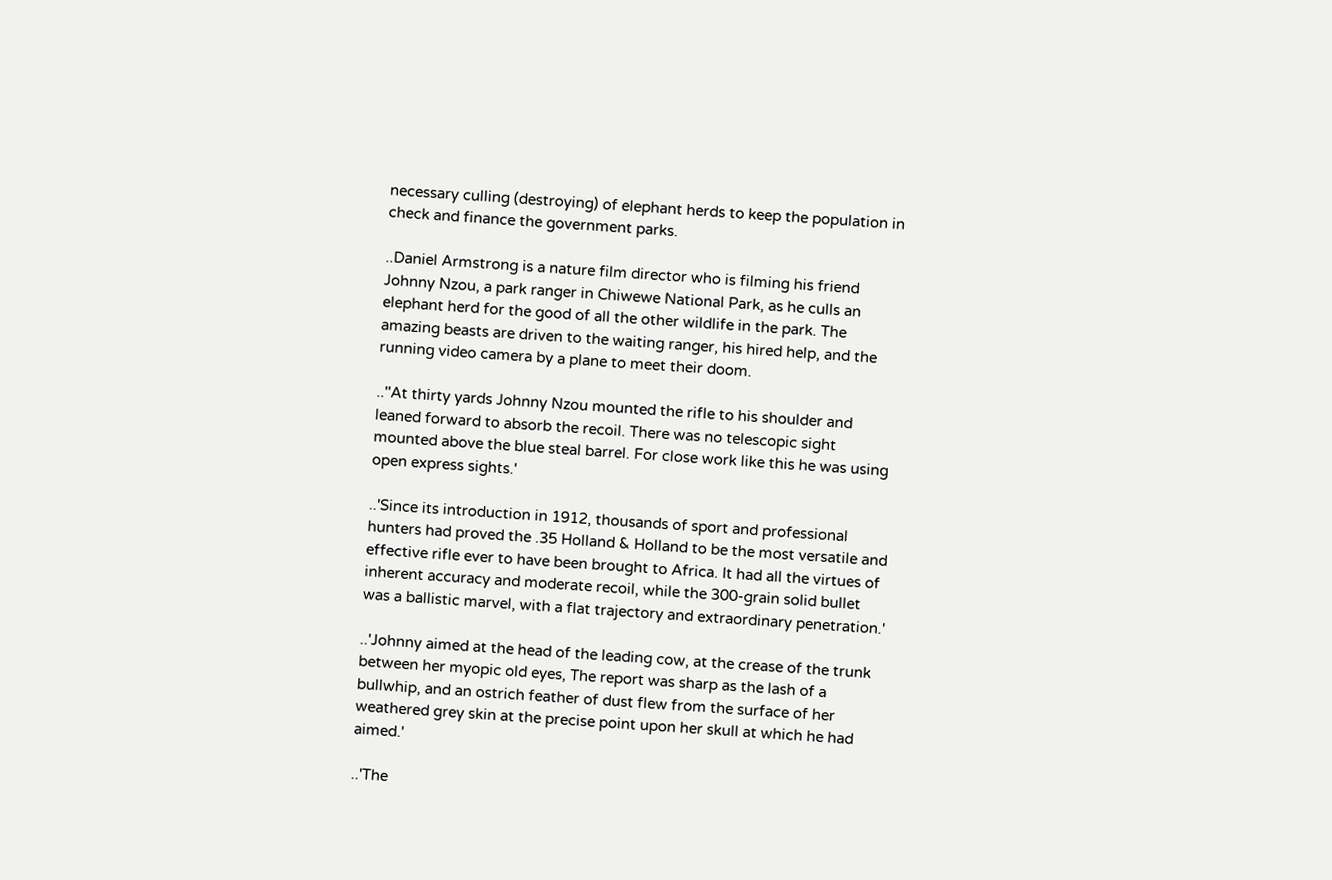necessary culling (destroying) of elephant herds to keep the population in check and finance the government parks.

..Daniel Armstrong is a nature film director who is filming his friend Johnny Nzou, a park ranger in Chiwewe National Park, as he culls an elephant herd for the good of all the other wildlife in the park. The amazing beasts are driven to the waiting ranger, his hired help, and the running video camera by a plane to meet their doom.

..''At thirty yards Johnny Nzou mounted the rifle to his shoulder and leaned forward to absorb the recoil. There was no telescopic sight mounted above the blue steal barrel. For close work like this he was using open express sights.'

..'Since its introduction in 1912, thousands of sport and professional hunters had proved the .35 Holland & Holland to be the most versatile and effective rifle ever to have been brought to Africa. It had all the virtues of inherent accuracy and moderate recoil, while the 300-grain solid bullet was a ballistic marvel, with a flat trajectory and extraordinary penetration.'

..'Johnny aimed at the head of the leading cow, at the crease of the trunk between her myopic old eyes, The report was sharp as the lash of a bullwhip, and an ostrich feather of dust flew from the surface of her weathered grey skin at the precise point upon her skull at which he had aimed.'

..'The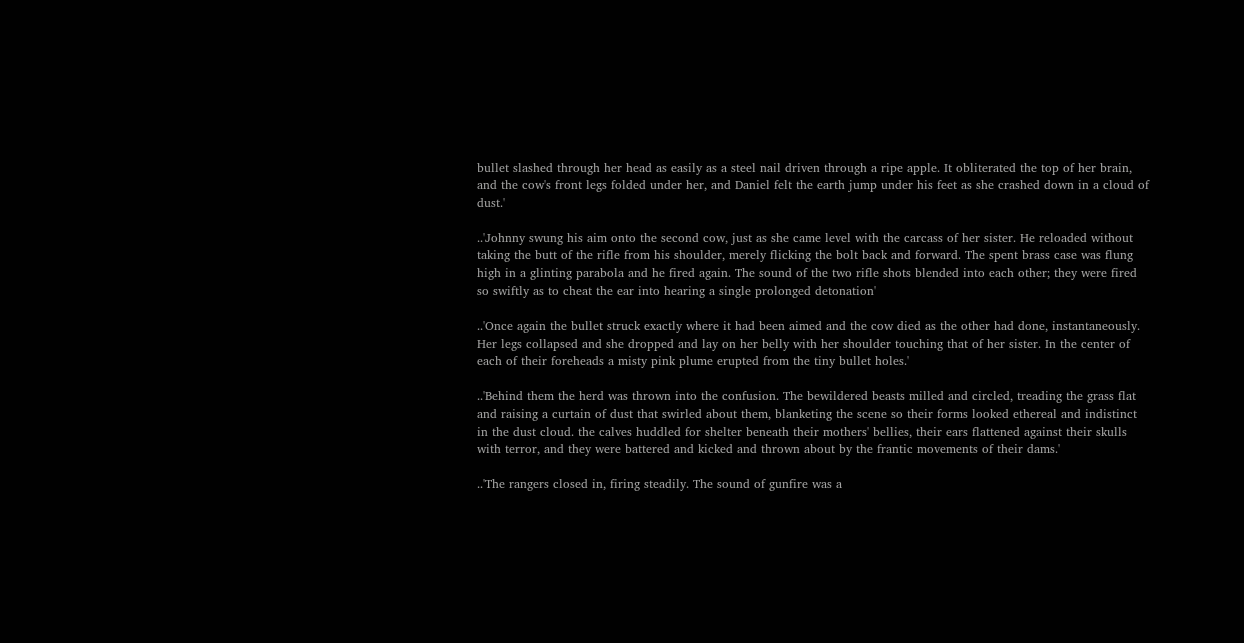bullet slashed through her head as easily as a steel nail driven through a ripe apple. It obliterated the top of her brain, and the cow's front legs folded under her, and Daniel felt the earth jump under his feet as she crashed down in a cloud of dust.'

..'Johnny swung his aim onto the second cow, just as she came level with the carcass of her sister. He reloaded without taking the butt of the rifle from his shoulder, merely flicking the bolt back and forward. The spent brass case was flung high in a glinting parabola and he fired again. The sound of the two rifle shots blended into each other; they were fired so swiftly as to cheat the ear into hearing a single prolonged detonation'

..'Once again the bullet struck exactly where it had been aimed and the cow died as the other had done, instantaneously. Her legs collapsed and she dropped and lay on her belly with her shoulder touching that of her sister. In the center of each of their foreheads a misty pink plume erupted from the tiny bullet holes.'

..'Behind them the herd was thrown into the confusion. The bewildered beasts milled and circled, treading the grass flat and raising a curtain of dust that swirled about them, blanketing the scene so their forms looked ethereal and indistinct in the dust cloud. the calves huddled for shelter beneath their mothers' bellies, their ears flattened against their skulls with terror, and they were battered and kicked and thrown about by the frantic movements of their dams.'

..'The rangers closed in, firing steadily. The sound of gunfire was a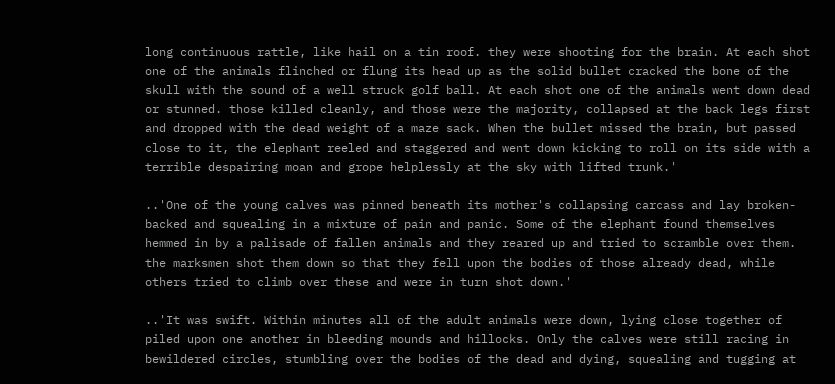long continuous rattle, like hail on a tin roof. they were shooting for the brain. At each shot one of the animals flinched or flung its head up as the solid bullet cracked the bone of the skull with the sound of a well struck golf ball. At each shot one of the animals went down dead or stunned. those killed cleanly, and those were the majority, collapsed at the back legs first and dropped with the dead weight of a maze sack. When the bullet missed the brain, but passed close to it, the elephant reeled and staggered and went down kicking to roll on its side with a terrible despairing moan and grope helplessly at the sky with lifted trunk.'

..'One of the young calves was pinned beneath its mother's collapsing carcass and lay broken-backed and squealing in a mixture of pain and panic. Some of the elephant found themselves hemmed in by a palisade of fallen animals and they reared up and tried to scramble over them. the marksmen shot them down so that they fell upon the bodies of those already dead, while others tried to climb over these and were in turn shot down.'

..'It was swift. Within minutes all of the adult animals were down, lying close together of piled upon one another in bleeding mounds and hillocks. Only the calves were still racing in bewildered circles, stumbling over the bodies of the dead and dying, squealing and tugging at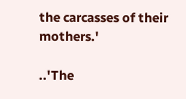the carcasses of their mothers.'

..'The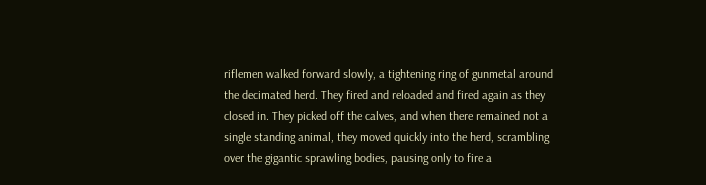riflemen walked forward slowly, a tightening ring of gunmetal around the decimated herd. They fired and reloaded and fired again as they closed in. They picked off the calves, and when there remained not a single standing animal, they moved quickly into the herd, scrambling over the gigantic sprawling bodies, pausing only to fire a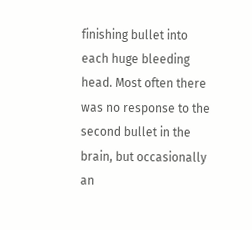finishing bullet into each huge bleeding head. Most often there was no response to the second bullet in the brain, but occasionally an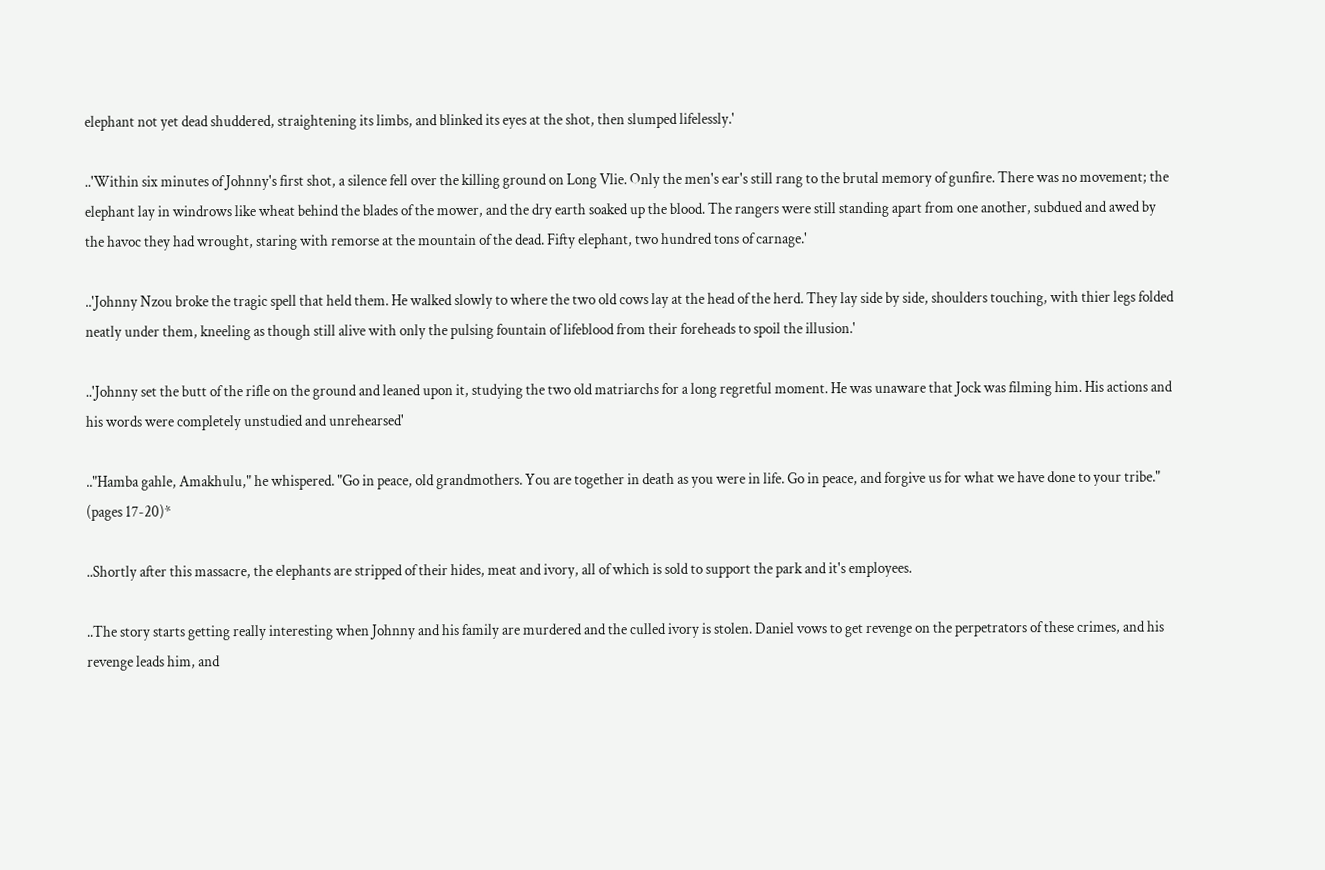elephant not yet dead shuddered, straightening its limbs, and blinked its eyes at the shot, then slumped lifelessly.'

..'Within six minutes of Johnny's first shot, a silence fell over the killing ground on Long Vlie. Only the men's ear's still rang to the brutal memory of gunfire. There was no movement; the elephant lay in windrows like wheat behind the blades of the mower, and the dry earth soaked up the blood. The rangers were still standing apart from one another, subdued and awed by the havoc they had wrought, staring with remorse at the mountain of the dead. Fifty elephant, two hundred tons of carnage.'

..'Johnny Nzou broke the tragic spell that held them. He walked slowly to where the two old cows lay at the head of the herd. They lay side by side, shoulders touching, with thier legs folded neatly under them, kneeling as though still alive with only the pulsing fountain of lifeblood from their foreheads to spoil the illusion.'

..'Johnny set the butt of the rifle on the ground and leaned upon it, studying the two old matriarchs for a long regretful moment. He was unaware that Jock was filming him. His actions and his words were completely unstudied and unrehearsed'

.."Hamba gahle, Amakhulu," he whispered. "Go in peace, old grandmothers. You are together in death as you were in life. Go in peace, and forgive us for what we have done to your tribe." (pages 17-20)*

..Shortly after this massacre, the elephants are stripped of their hides, meat and ivory, all of which is sold to support the park and it's employees.

..The story starts getting really interesting when Johnny and his family are murdered and the culled ivory is stolen. Daniel vows to get revenge on the perpetrators of these crimes, and his revenge leads him, and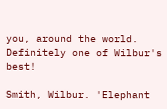you, around the world. Definitely one of Wilbur's best!

Smith, Wilbur. 'Elephant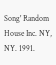Song' Random House Inc. NY, NY. 1991.